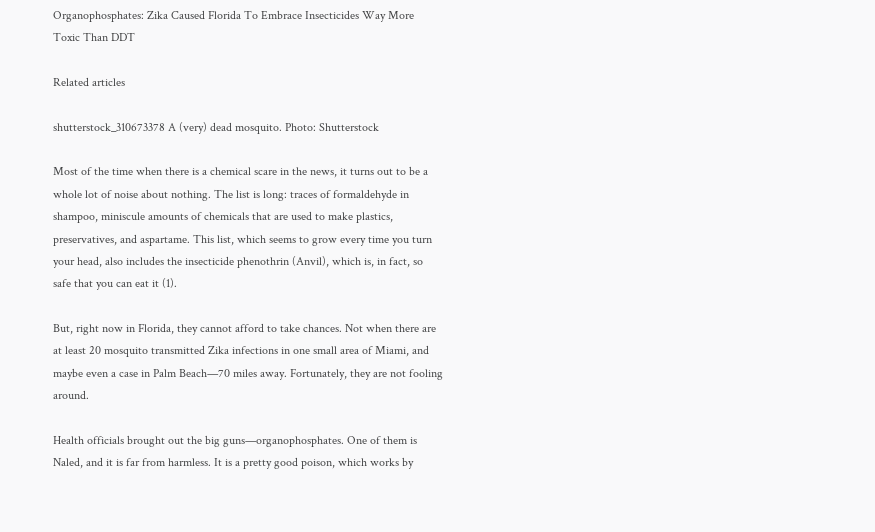Organophosphates: Zika Caused Florida To Embrace Insecticides Way More Toxic Than DDT

Related articles

shutterstock_310673378 A (very) dead mosquito. Photo: Shutterstock

Most of the time when there is a chemical scare in the news, it turns out to be a whole lot of noise about nothing. The list is long: traces of formaldehyde in shampoo, miniscule amounts of chemicals that are used to make plastics, preservatives, and aspartame. This list, which seems to grow every time you turn your head, also includes the insecticide phenothrin (Anvil), which is, in fact, so safe that you can eat it (1).

But, right now in Florida, they cannot afford to take chances. Not when there are at least 20 mosquito transmitted Zika infections in one small area of Miami, and maybe even a case in Palm Beach—70 miles away. Fortunately, they are not fooling around.

Health officials brought out the big guns—organophosphates. One of them is Naled, and it is far from harmless. It is a pretty good poison, which works by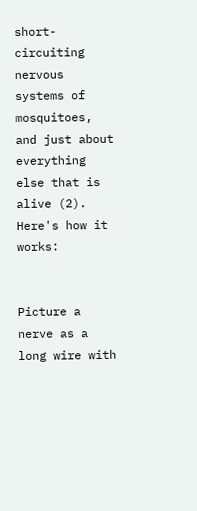short-circuiting nervous systems of mosquitoes, and just about everything else that is alive (2). Here's how it works:


Picture a nerve as a long wire with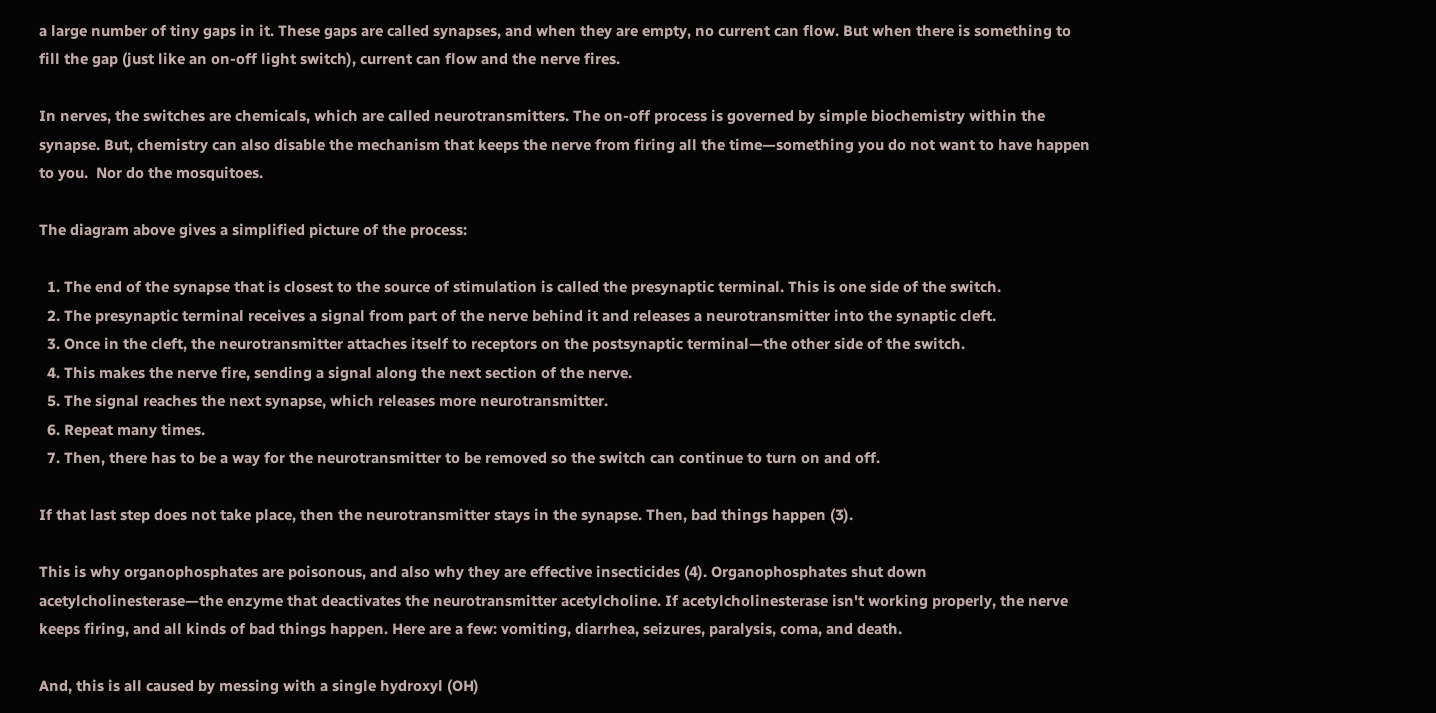a large number of tiny gaps in it. These gaps are called synapses, and when they are empty, no current can flow. But when there is something to fill the gap (just like an on-off light switch), current can flow and the nerve fires.

In nerves, the switches are chemicals, which are called neurotransmitters. The on-off process is governed by simple biochemistry within the synapse. But, chemistry can also disable the mechanism that keeps the nerve from firing all the time—something you do not want to have happen to you.  Nor do the mosquitoes.

The diagram above gives a simplified picture of the process:

  1. The end of the synapse that is closest to the source of stimulation is called the presynaptic terminal. This is one side of the switch.
  2. The presynaptic terminal receives a signal from part of the nerve behind it and releases a neurotransmitter into the synaptic cleft.
  3. Once in the cleft, the neurotransmitter attaches itself to receptors on the postsynaptic terminal—the other side of the switch.
  4. This makes the nerve fire, sending a signal along the next section of the nerve.
  5. The signal reaches the next synapse, which releases more neurotransmitter.
  6. Repeat many times.
  7. Then, there has to be a way for the neurotransmitter to be removed so the switch can continue to turn on and off.

If that last step does not take place, then the neurotransmitter stays in the synapse. Then, bad things happen (3).

This is why organophosphates are poisonous, and also why they are effective insecticides (4). Organophosphates shut down acetylcholinesterase—the enzyme that deactivates the neurotransmitter acetylcholine. If acetylcholinesterase isn't working properly, the nerve keeps firing, and all kinds of bad things happen. Here are a few: vomiting, diarrhea, seizures, paralysis, coma, and death.

And, this is all caused by messing with a single hydroxyl (OH)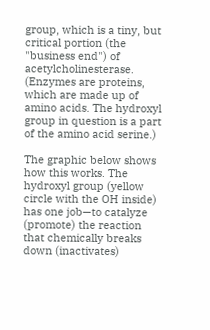group, which is a tiny, but critical portion (the "business end") of acetylcholinesterase. (Enzymes are proteins, which are made up of amino acids. The hydroxyl group in question is a part of the amino acid serine.)

The graphic below shows how this works. The hydroxyl group (yellow circle with the OH inside) has one job—to catalyze (promote) the reaction that chemically breaks down (inactivates)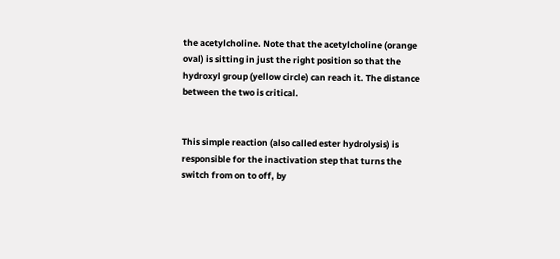the acetylcholine. Note that the acetylcholine (orange oval) is sitting in just the right position so that the hydroxyl group (yellow circle) can reach it. The distance between the two is critical.


This simple reaction (also called ester hydrolysis) is responsible for the inactivation step that turns the switch from on to off, by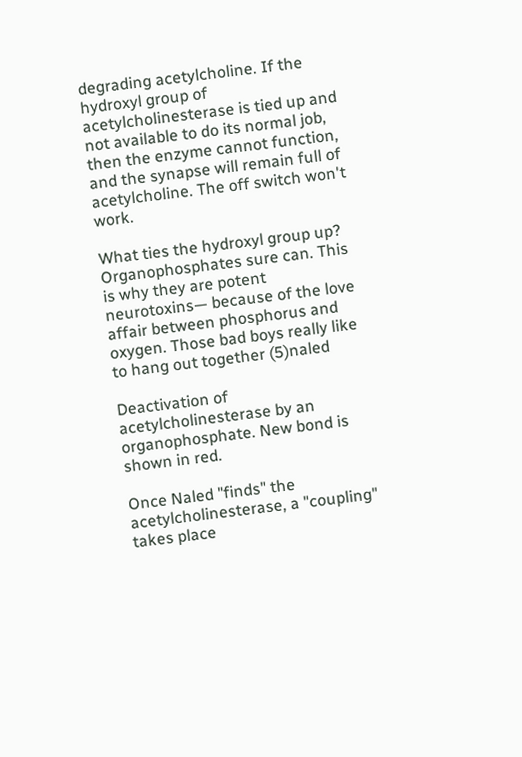degrading acetylcholine. If the hydroxyl group of acetylcholinesterase is tied up and not available to do its normal job, then the enzyme cannot function, and the synapse will remain full of acetylcholine. The off switch won't work.

What ties the hydroxyl group up? Organophosphates sure can. This is why they are potent neurotoxins— because of the love affair between phosphorus and oxygen. Those bad boys really like to hang out together (5)naled

Deactivation of acetylcholinesterase by an organophosphate. New bond is shown in red.

Once Naled "finds" the acetylcholinesterase, a "coupling" takes place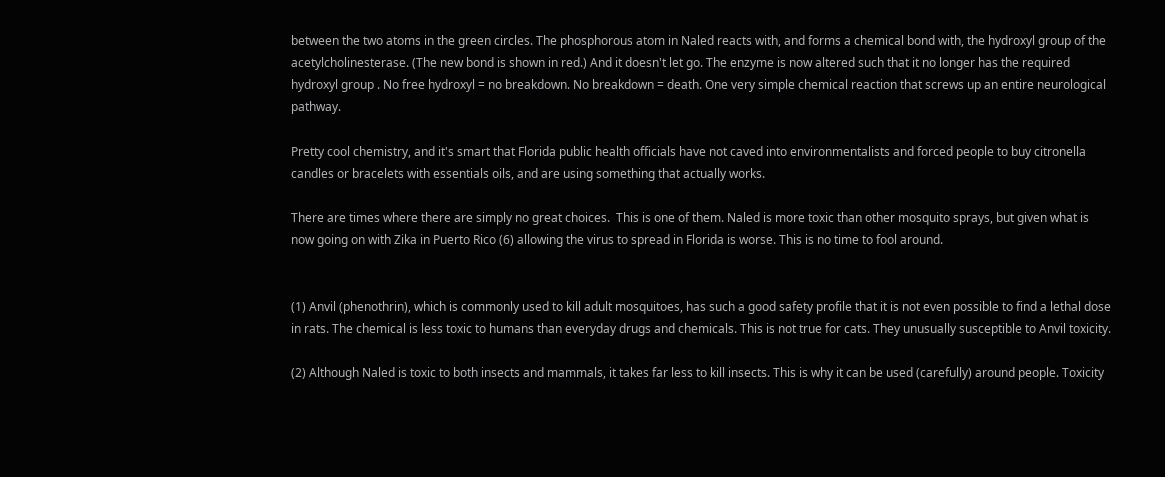between the two atoms in the green circles. The phosphorous atom in Naled reacts with, and forms a chemical bond with, the hydroxyl group of the acetylcholinesterase. (The new bond is shown in red.) And it doesn't let go. The enzyme is now altered such that it no longer has the required hydroxyl group . No free hydroxyl = no breakdown. No breakdown = death. One very simple chemical reaction that screws up an entire neurological pathway.

Pretty cool chemistry, and it's smart that Florida public health officials have not caved into environmentalists and forced people to buy citronella candles or bracelets with essentials oils, and are using something that actually works.

There are times where there are simply no great choices.  This is one of them. Naled is more toxic than other mosquito sprays, but given what is now going on with Zika in Puerto Rico (6) allowing the virus to spread in Florida is worse. This is no time to fool around.


(1) Anvil (phenothrin), which is commonly used to kill adult mosquitoes, has such a good safety profile that it is not even possible to find a lethal dose in rats. The chemical is less toxic to humans than everyday drugs and chemicals. This is not true for cats. They unusually susceptible to Anvil toxicity.

(2) Although Naled is toxic to both insects and mammals, it takes far less to kill insects. This is why it can be used (carefully) around people. Toxicity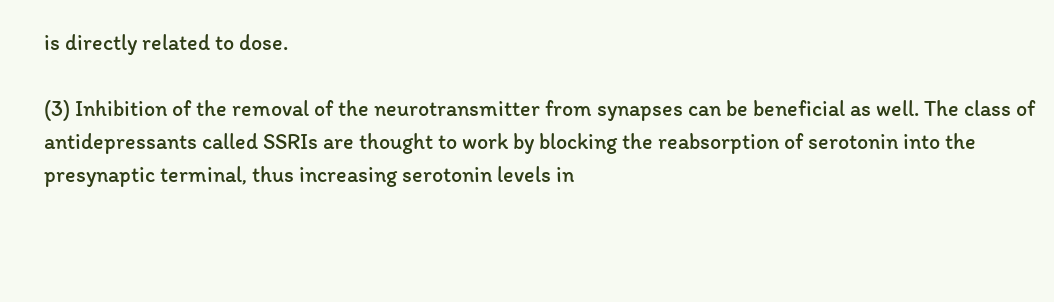is directly related to dose.

(3) Inhibition of the removal of the neurotransmitter from synapses can be beneficial as well. The class of antidepressants called SSRIs are thought to work by blocking the reabsorption of serotonin into the presynaptic terminal, thus increasing serotonin levels in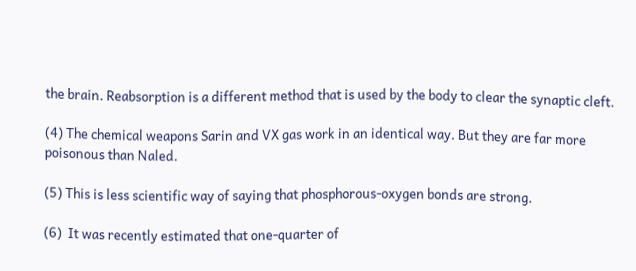the brain. Reabsorption is a different method that is used by the body to clear the synaptic cleft.

(4) The chemical weapons Sarin and VX gas work in an identical way. But they are far more poisonous than Naled.

(5) This is less scientific way of saying that phosphorous-oxygen bonds are strong.

(6)  It was recently estimated that one-quarter of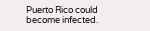Puerto Rico could become infected.